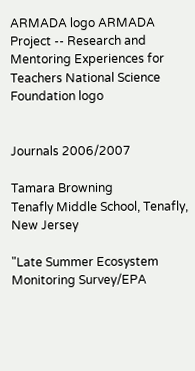ARMADA logo ARMADA Project -- Research and Mentoring Experiences for Teachers National Science Foundation logo


Journals 2006/2007

Tamara Browning
Tenafly Middle School, Tenafly, New Jersey

"Late Summer Ecosystem Monitoring Survey/EPA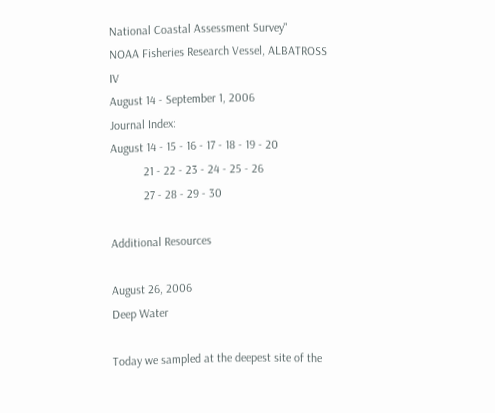National Coastal Assessment Survey"
NOAA Fisheries Research Vessel, ALBATROSS IV
August 14 - September 1, 2006
Journal Index:
August 14 - 15 - 16 - 17 - 18 - 19 - 20
           21 - 22 - 23 - 24 - 25 - 26
           27 - 28 - 29 - 30

Additional Resources

August 26, 2006
Deep Water

Today we sampled at the deepest site of the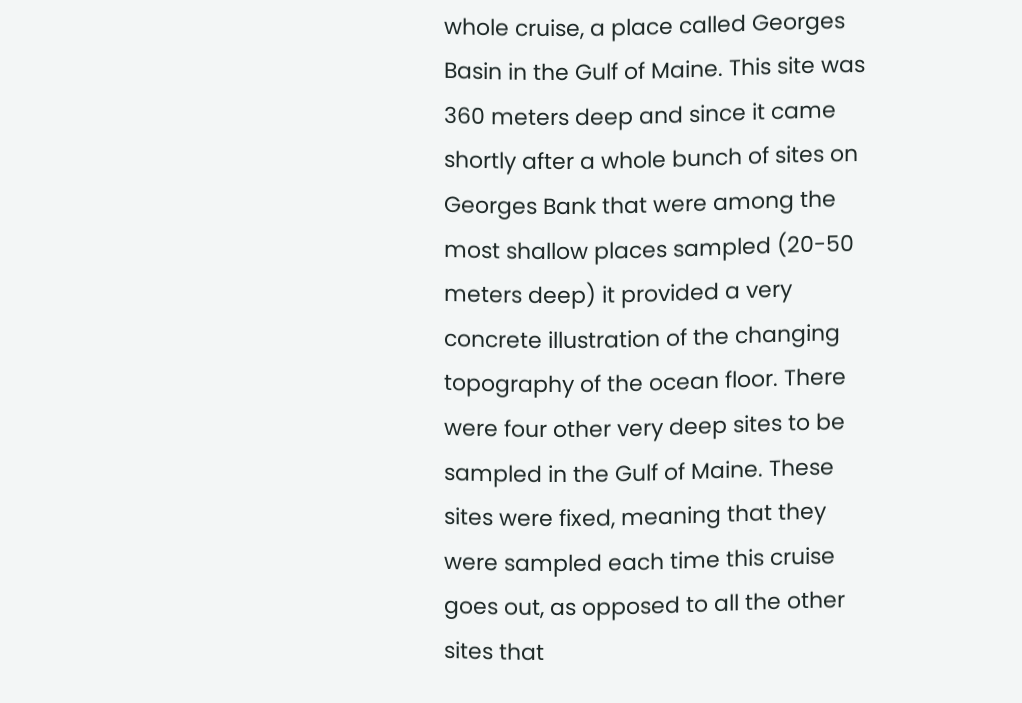whole cruise, a place called Georges Basin in the Gulf of Maine. This site was 360 meters deep and since it came shortly after a whole bunch of sites on Georges Bank that were among the most shallow places sampled (20-50 meters deep) it provided a very concrete illustration of the changing topography of the ocean floor. There were four other very deep sites to be sampled in the Gulf of Maine. These sites were fixed, meaning that they were sampled each time this cruise goes out, as opposed to all the other sites that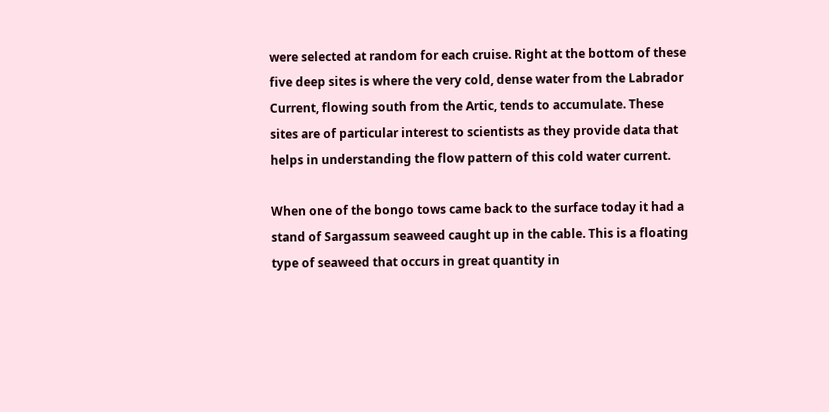were selected at random for each cruise. Right at the bottom of these five deep sites is where the very cold, dense water from the Labrador Current, flowing south from the Artic, tends to accumulate. These sites are of particular interest to scientists as they provide data that helps in understanding the flow pattern of this cold water current.

When one of the bongo tows came back to the surface today it had a stand of Sargassum seaweed caught up in the cable. This is a floating type of seaweed that occurs in great quantity in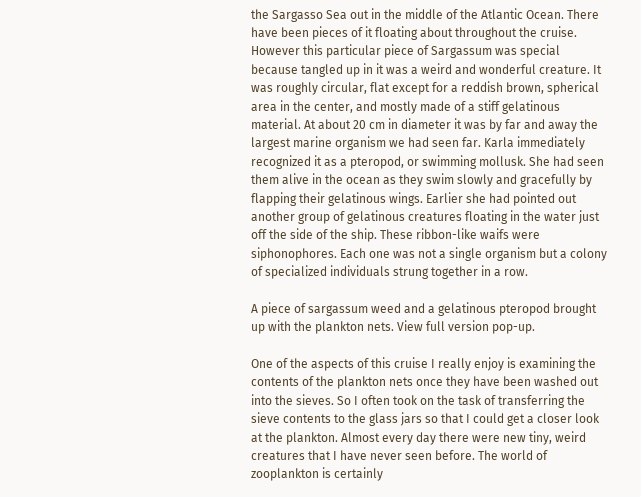the Sargasso Sea out in the middle of the Atlantic Ocean. There have been pieces of it floating about throughout the cruise. However this particular piece of Sargassum was special because tangled up in it was a weird and wonderful creature. It was roughly circular, flat except for a reddish brown, spherical area in the center, and mostly made of a stiff gelatinous material. At about 20 cm in diameter it was by far and away the largest marine organism we had seen far. Karla immediately recognized it as a pteropod, or swimming mollusk. She had seen them alive in the ocean as they swim slowly and gracefully by flapping their gelatinous wings. Earlier she had pointed out another group of gelatinous creatures floating in the water just off the side of the ship. These ribbon-like waifs were siphonophores. Each one was not a single organism but a colony of specialized individuals strung together in a row.

A piece of sargassum weed and a gelatinous pteropod brought up with the plankton nets. View full version pop-up.

One of the aspects of this cruise I really enjoy is examining the contents of the plankton nets once they have been washed out into the sieves. So I often took on the task of transferring the sieve contents to the glass jars so that I could get a closer look at the plankton. Almost every day there were new tiny, weird creatures that I have never seen before. The world of zooplankton is certainly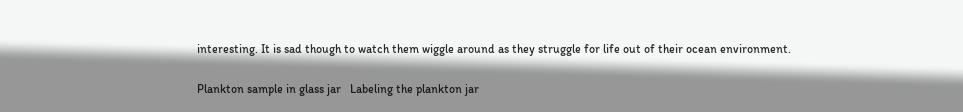interesting. It is sad though to watch them wiggle around as they struggle for life out of their ocean environment.

Plankton sample in glass jar   Labeling the plankton jar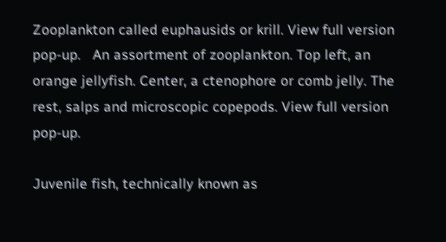Zooplankton called euphausids or krill. View full version pop-up.   An assortment of zooplankton. Top left, an orange jellyfish. Center, a ctenophore or comb jelly. The rest, salps and microscopic copepods. View full version pop-up.

Juvenile fish, technically known as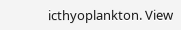icthyoplankton. View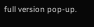full version pop-up.